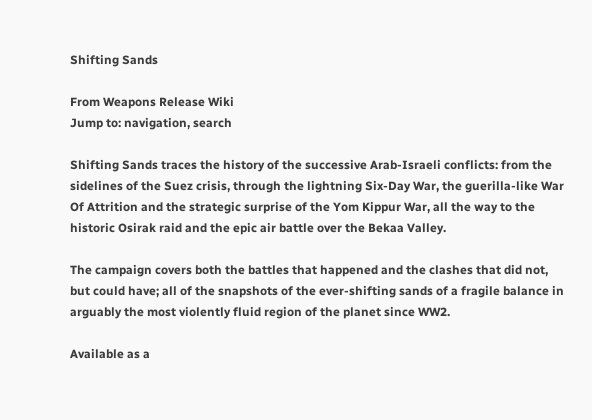Shifting Sands

From Weapons Release Wiki
Jump to: navigation, search

Shifting Sands traces the history of the successive Arab-Israeli conflicts: from the sidelines of the Suez crisis, through the lightning Six-Day War, the guerilla-like War Of Attrition and the strategic surprise of the Yom Kippur War, all the way to the historic Osirak raid and the epic air battle over the Bekaa Valley.

The campaign covers both the battles that happened and the clashes that did not, but could have; all of the snapshots of the ever-shifting sands of a fragile balance in arguably the most violently fluid region of the planet since WW2.

Available as a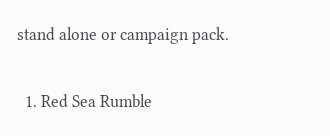stand alone or campaign pack.


  1. Red Sea Rumble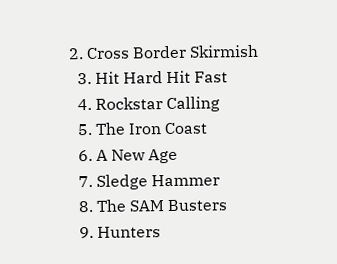2. Cross Border Skirmish
  3. Hit Hard Hit Fast
  4. Rockstar Calling
  5. The Iron Coast
  6. A New Age
  7. Sledge Hammer
  8. The SAM Busters
  9. Hunters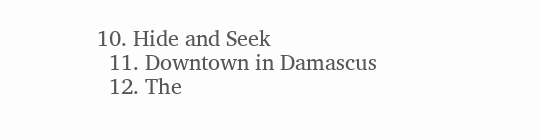10. Hide and Seek
  11. Downtown in Damascus
  12. The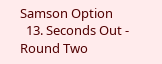Samson Option
  13. Seconds Out - Round Two